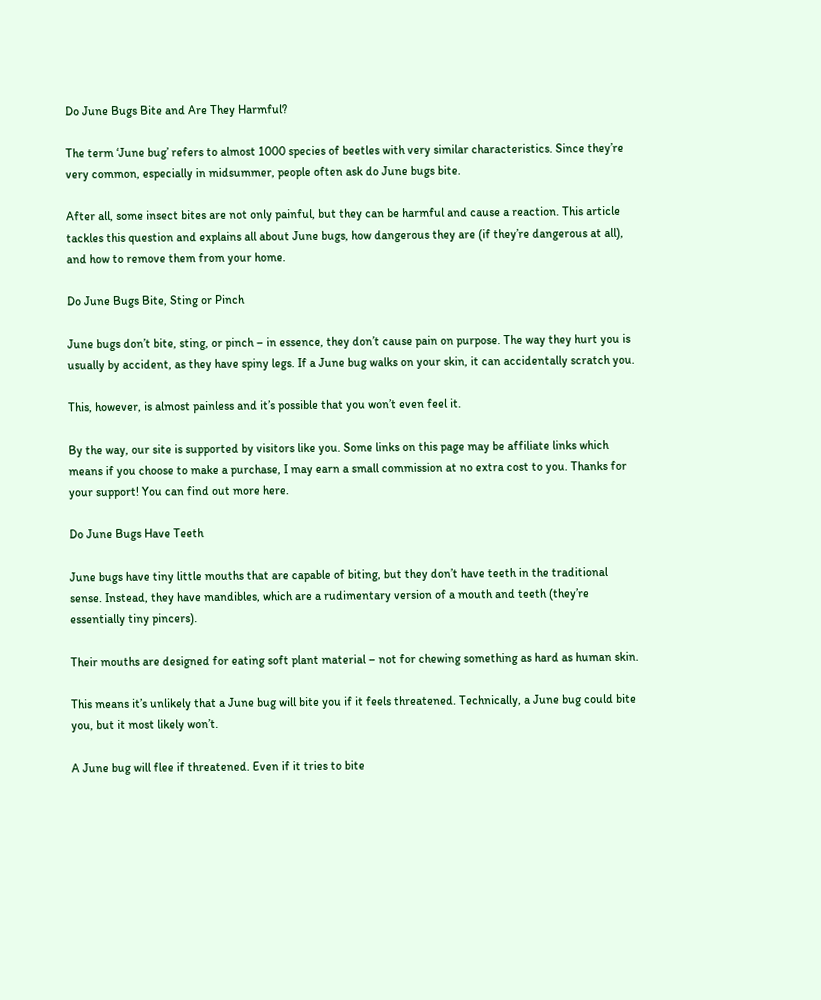Do June Bugs Bite and Are They Harmful?

The term ‘June bug’ refers to almost 1000 species of beetles with very similar characteristics. Since they’re very common, especially in midsummer, people often ask do June bugs bite.

After all, some insect bites are not only painful, but they can be harmful and cause a reaction. This article tackles this question and explains all about June bugs, how dangerous they are (if they’re dangerous at all), and how to remove them from your home.

Do June Bugs Bite, Sting or Pinch

June bugs don’t bite, sting, or pinch – in essence, they don’t cause pain on purpose. The way they hurt you is usually by accident, as they have spiny legs. If a June bug walks on your skin, it can accidentally scratch you.

This, however, is almost painless and it’s possible that you won’t even feel it.

By the way, our site is supported by visitors like you. Some links on this page may be affiliate links which means if you choose to make a purchase, I may earn a small commission at no extra cost to you. Thanks for your support! You can find out more here.

Do June Bugs Have Teeth

June bugs have tiny little mouths that are capable of biting, but they don’t have teeth in the traditional sense. Instead, they have mandibles, which are a rudimentary version of a mouth and teeth (they’re essentially tiny pincers).

Their mouths are designed for eating soft plant material – not for chewing something as hard as human skin.

This means it’s unlikely that a June bug will bite you if it feels threatened. Technically, a June bug could bite you, but it most likely won’t.

A June bug will flee if threatened. Even if it tries to bite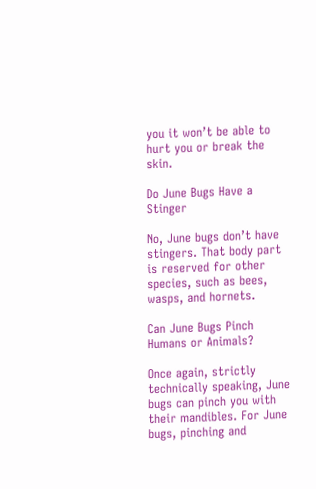you it won’t be able to hurt you or break the skin.

Do June Bugs Have a Stinger

No, June bugs don’t have stingers. That body part is reserved for other species, such as bees, wasps, and hornets.

Can June Bugs Pinch Humans or Animals?

Once again, strictly technically speaking, June bugs can pinch you with their mandibles. For June bugs, pinching and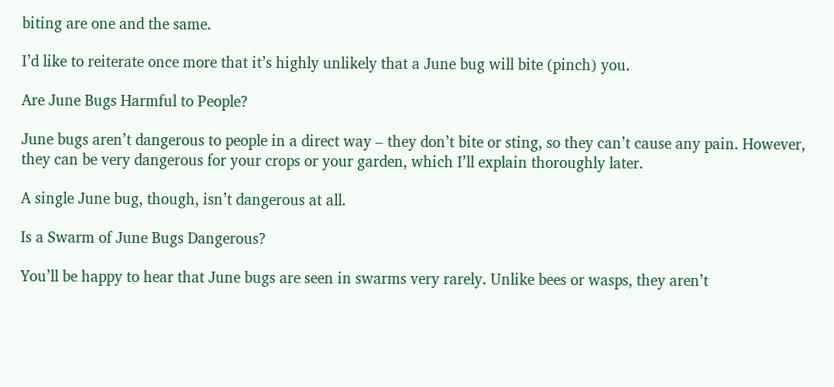biting are one and the same.

I’d like to reiterate once more that it’s highly unlikely that a June bug will bite (pinch) you.

Are June Bugs Harmful to People?

June bugs aren’t dangerous to people in a direct way – they don’t bite or sting, so they can’t cause any pain. However, they can be very dangerous for your crops or your garden, which I’ll explain thoroughly later.

A single June bug, though, isn’t dangerous at all.

Is a Swarm of June Bugs Dangerous?

You’ll be happy to hear that June bugs are seen in swarms very rarely. Unlike bees or wasps, they aren’t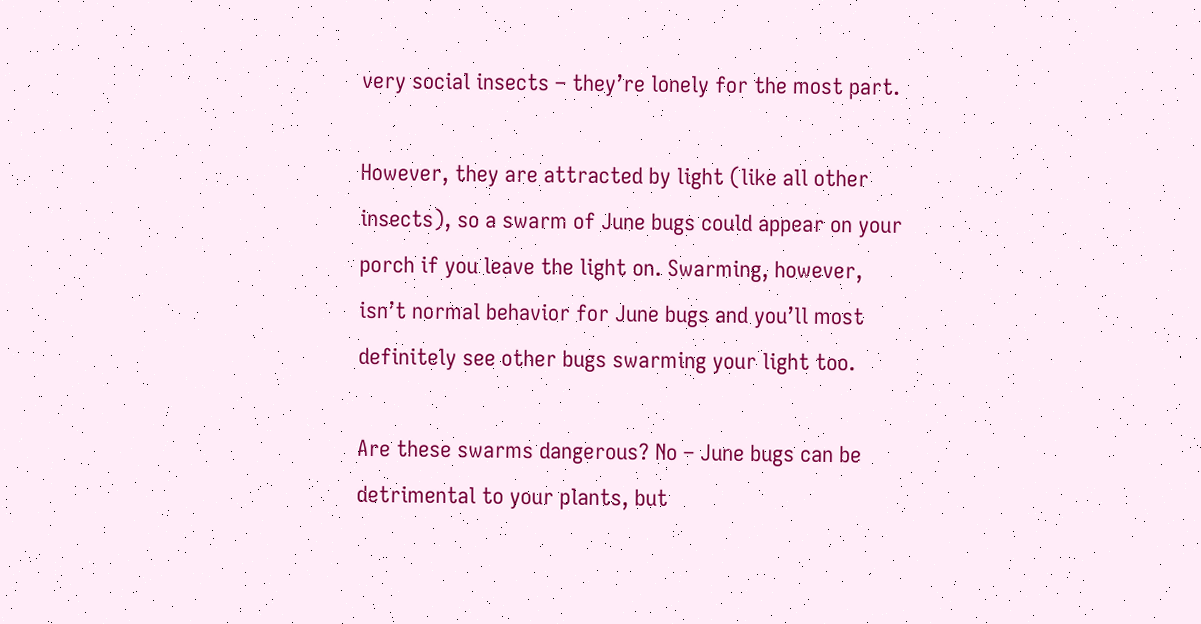very social insects – they’re lonely for the most part.

However, they are attracted by light (like all other insects), so a swarm of June bugs could appear on your porch if you leave the light on. Swarming, however, isn’t normal behavior for June bugs and you’ll most definitely see other bugs swarming your light too.

Are these swarms dangerous? No – June bugs can be detrimental to your plants, but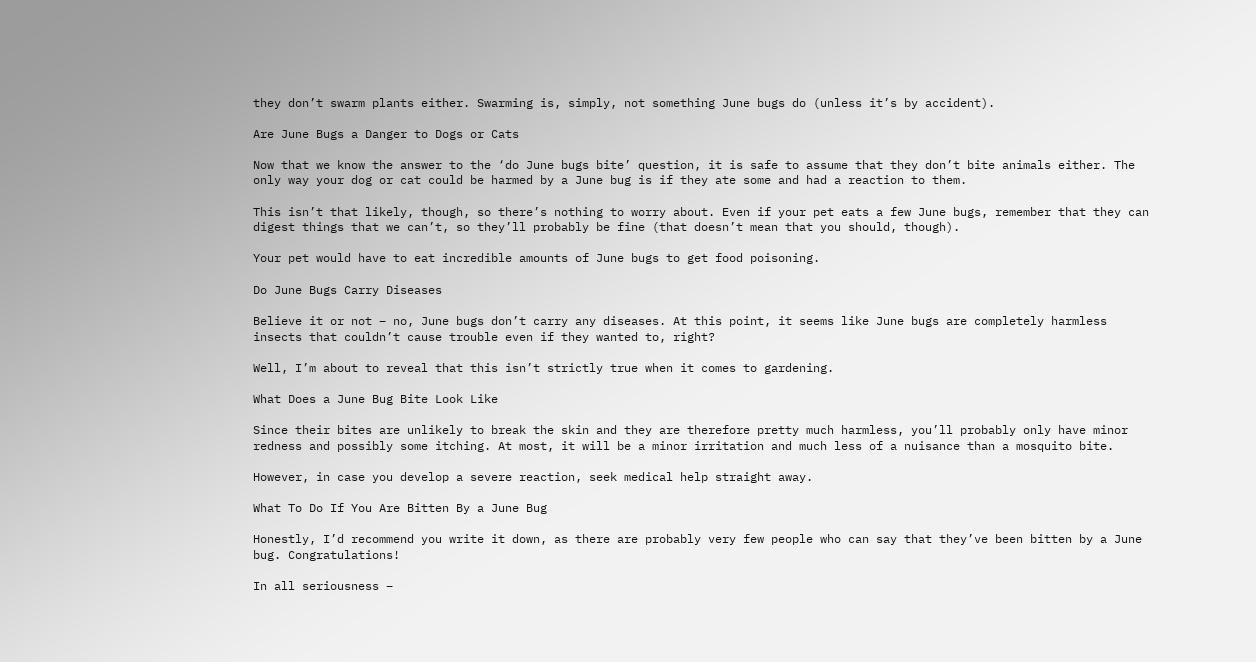they don’t swarm plants either. Swarming is, simply, not something June bugs do (unless it’s by accident).

Are June Bugs a Danger to Dogs or Cats

Now that we know the answer to the ‘do June bugs bite’ question, it is safe to assume that they don’t bite animals either. The only way your dog or cat could be harmed by a June bug is if they ate some and had a reaction to them.

This isn’t that likely, though, so there’s nothing to worry about. Even if your pet eats a few June bugs, remember that they can digest things that we can’t, so they’ll probably be fine (that doesn’t mean that you should, though).

Your pet would have to eat incredible amounts of June bugs to get food poisoning.

Do June Bugs Carry Diseases

Believe it or not – no, June bugs don’t carry any diseases. At this point, it seems like June bugs are completely harmless insects that couldn’t cause trouble even if they wanted to, right?

Well, I’m about to reveal that this isn’t strictly true when it comes to gardening.

What Does a June Bug Bite Look Like

Since their bites are unlikely to break the skin and they are therefore pretty much harmless, you’ll probably only have minor redness and possibly some itching. At most, it will be a minor irritation and much less of a nuisance than a mosquito bite.

However, in case you develop a severe reaction, seek medical help straight away.

What To Do If You Are Bitten By a June Bug

Honestly, I’d recommend you write it down, as there are probably very few people who can say that they’ve been bitten by a June bug. Congratulations!

In all seriousness –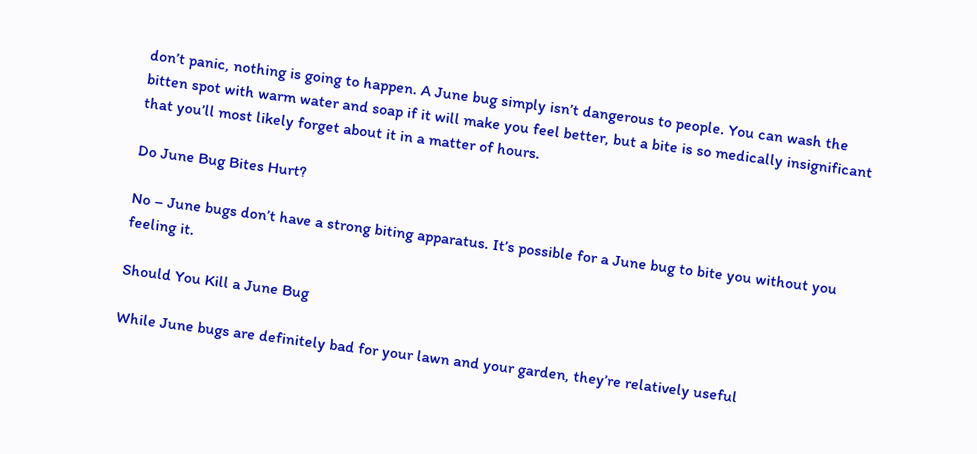don’t panic, nothing is going to happen. A June bug simply isn’t dangerous to people. You can wash the bitten spot with warm water and soap if it will make you feel better, but a bite is so medically insignificant that you’ll most likely forget about it in a matter of hours.

Do June Bug Bites Hurt?

No – June bugs don’t have a strong biting apparatus. It’s possible for a June bug to bite you without you feeling it.

Should You Kill a June Bug

While June bugs are definitely bad for your lawn and your garden, they’re relatively useful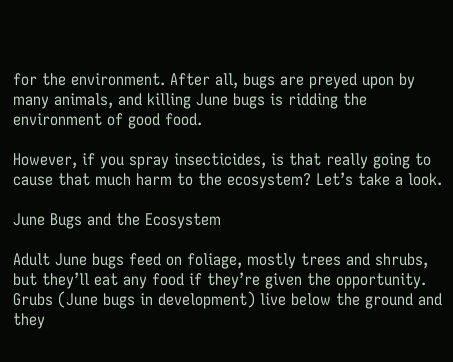for the environment. After all, bugs are preyed upon by many animals, and killing June bugs is ridding the environment of good food.

However, if you spray insecticides, is that really going to cause that much harm to the ecosystem? Let’s take a look.

June Bugs and the Ecosystem

Adult June bugs feed on foliage, mostly trees and shrubs, but they’ll eat any food if they’re given the opportunity. Grubs (June bugs in development) live below the ground and they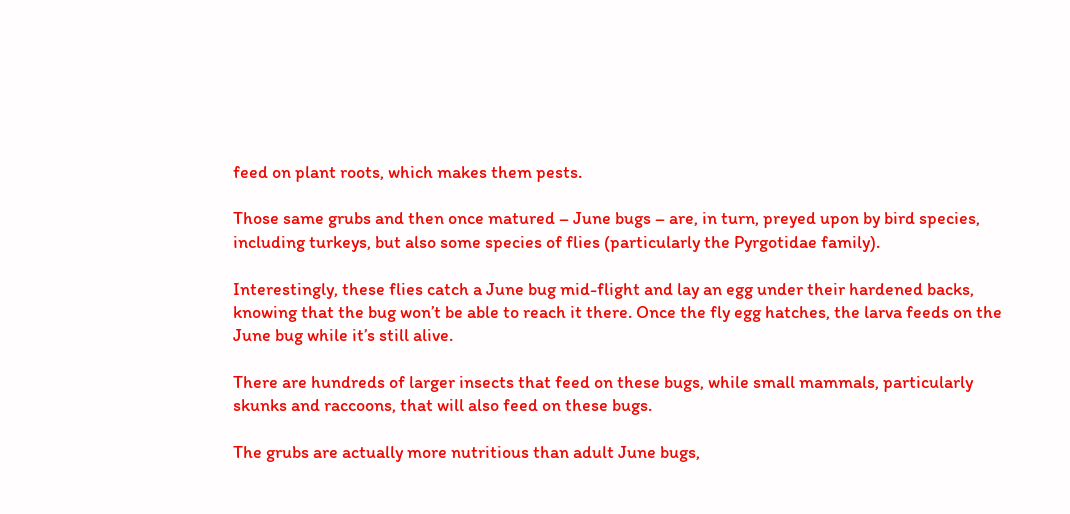feed on plant roots, which makes them pests.

Those same grubs and then once matured – June bugs – are, in turn, preyed upon by bird species, including turkeys, but also some species of flies (particularly the Pyrgotidae family).

Interestingly, these flies catch a June bug mid-flight and lay an egg under their hardened backs, knowing that the bug won’t be able to reach it there. Once the fly egg hatches, the larva feeds on the June bug while it’s still alive.

There are hundreds of larger insects that feed on these bugs, while small mammals, particularly skunks and raccoons, that will also feed on these bugs.

The grubs are actually more nutritious than adult June bugs,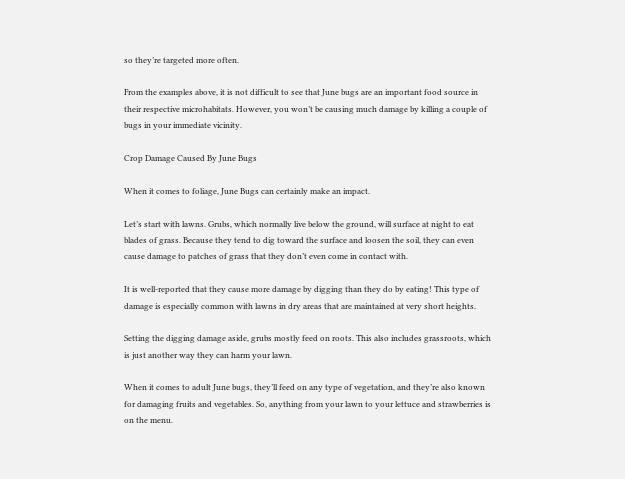so they’re targeted more often.

From the examples above, it is not difficult to see that June bugs are an important food source in their respective microhabitats. However, you won’t be causing much damage by killing a couple of bugs in your immediate vicinity.

Crop Damage Caused By June Bugs

When it comes to foliage, June Bugs can certainly make an impact.

Let’s start with lawns. Grubs, which normally live below the ground, will surface at night to eat blades of grass. Because they tend to dig toward the surface and loosen the soil, they can even cause damage to patches of grass that they don’t even come in contact with.

It is well-reported that they cause more damage by digging than they do by eating! This type of damage is especially common with lawns in dry areas that are maintained at very short heights.

Setting the digging damage aside, grubs mostly feed on roots. This also includes grassroots, which is just another way they can harm your lawn.

When it comes to adult June bugs, they’ll feed on any type of vegetation, and they’re also known for damaging fruits and vegetables. So, anything from your lawn to your lettuce and strawberries is on the menu.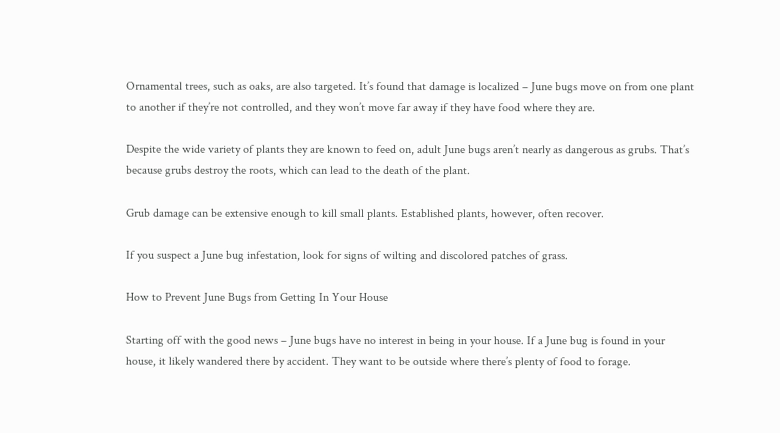Ornamental trees, such as oaks, are also targeted. It’s found that damage is localized – June bugs move on from one plant to another if they’re not controlled, and they won’t move far away if they have food where they are.

Despite the wide variety of plants they are known to feed on, adult June bugs aren’t nearly as dangerous as grubs. That’s because grubs destroy the roots, which can lead to the death of the plant.

Grub damage can be extensive enough to kill small plants. Established plants, however, often recover.

If you suspect a June bug infestation, look for signs of wilting and discolored patches of grass.

How to Prevent June Bugs from Getting In Your House

Starting off with the good news – June bugs have no interest in being in your house. If a June bug is found in your house, it likely wandered there by accident. They want to be outside where there’s plenty of food to forage.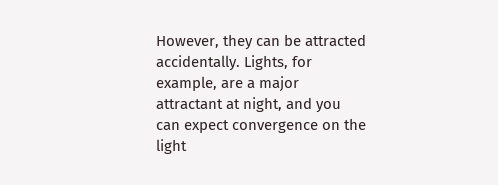However, they can be attracted accidentally. Lights, for example, are a major attractant at night, and you can expect convergence on the light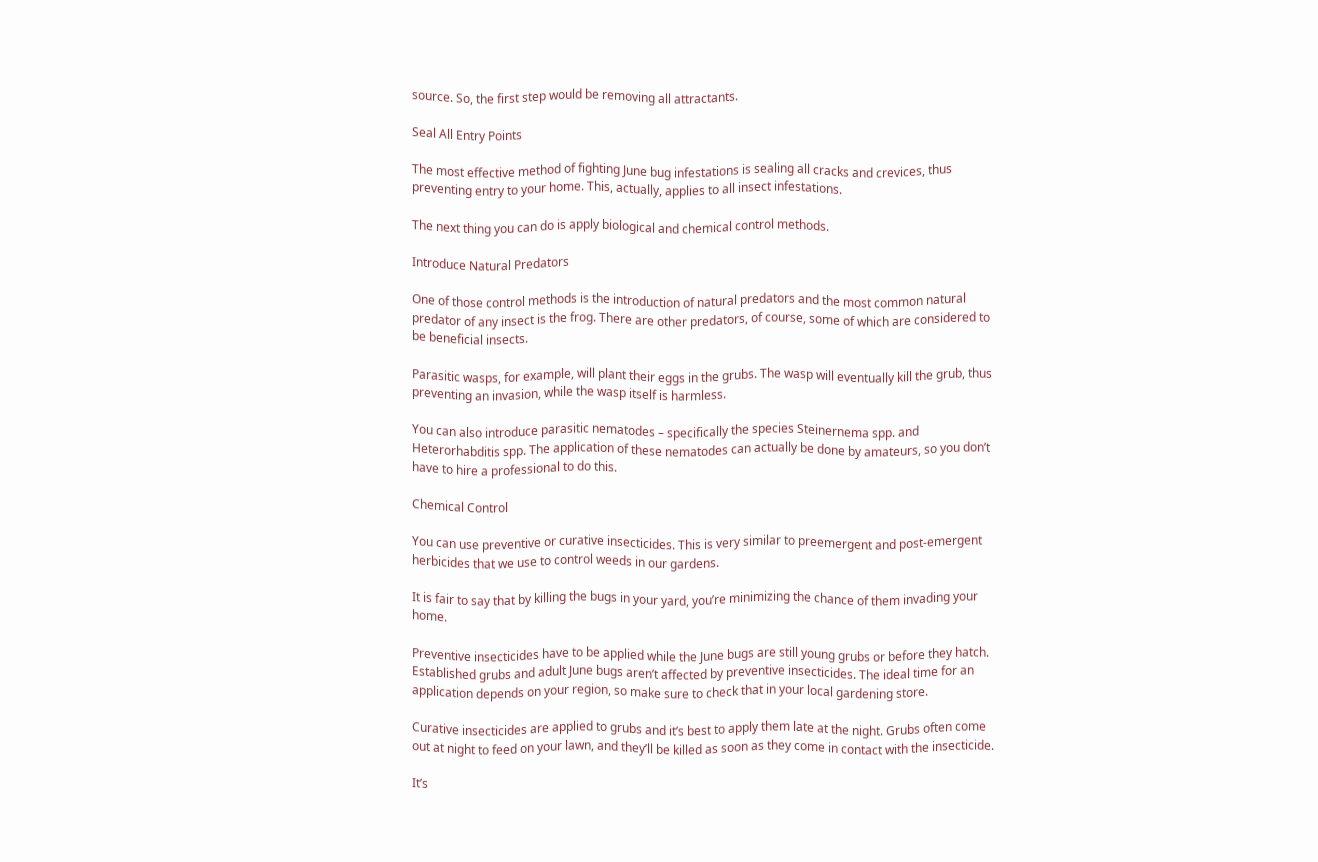source. So, the first step would be removing all attractants.

Seal All Entry Points

The most effective method of fighting June bug infestations is sealing all cracks and crevices, thus preventing entry to your home. This, actually, applies to all insect infestations.

The next thing you can do is apply biological and chemical control methods.

Introduce Natural Predators

One of those control methods is the introduction of natural predators and the most common natural predator of any insect is the frog. There are other predators, of course, some of which are considered to be beneficial insects.

Parasitic wasps, for example, will plant their eggs in the grubs. The wasp will eventually kill the grub, thus preventing an invasion, while the wasp itself is harmless.

You can also introduce parasitic nematodes – specifically the species Steinernema spp. and Heterorhabditis spp. The application of these nematodes can actually be done by amateurs, so you don’t have to hire a professional to do this.

Chemical Control

You can use preventive or curative insecticides. This is very similar to preemergent and post-emergent herbicides that we use to control weeds in our gardens.

It is fair to say that by killing the bugs in your yard, you’re minimizing the chance of them invading your home.

Preventive insecticides have to be applied while the June bugs are still young grubs or before they hatch. Established grubs and adult June bugs aren’t affected by preventive insecticides. The ideal time for an application depends on your region, so make sure to check that in your local gardening store.

Curative insecticides are applied to grubs and it’s best to apply them late at the night. Grubs often come out at night to feed on your lawn, and they’ll be killed as soon as they come in contact with the insecticide.

It’s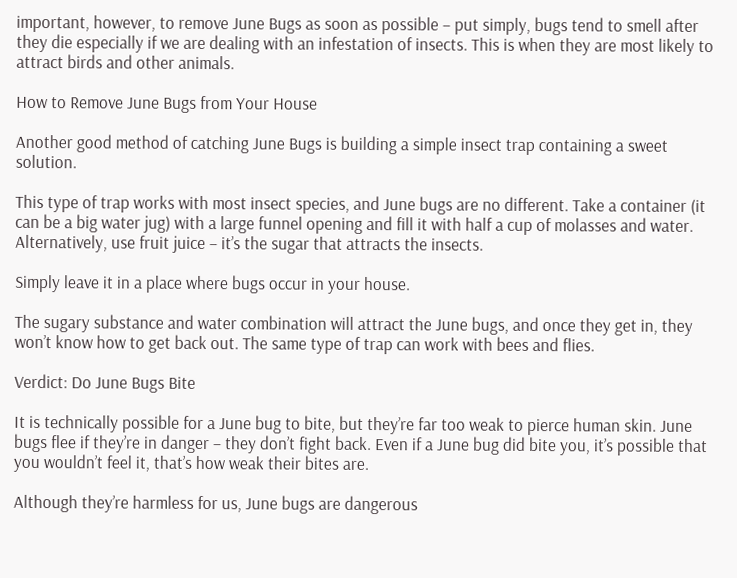important, however, to remove June Bugs as soon as possible – put simply, bugs tend to smell after they die especially if we are dealing with an infestation of insects. This is when they are most likely to attract birds and other animals.

How to Remove June Bugs from Your House

Another good method of catching June Bugs is building a simple insect trap containing a sweet solution.

This type of trap works with most insect species, and June bugs are no different. Take a container (it can be a big water jug) with a large funnel opening and fill it with half a cup of molasses and water. Alternatively, use fruit juice – it’s the sugar that attracts the insects.

Simply leave it in a place where bugs occur in your house.

The sugary substance and water combination will attract the June bugs, and once they get in, they won’t know how to get back out. The same type of trap can work with bees and flies.

Verdict: Do June Bugs Bite

It is technically possible for a June bug to bite, but they’re far too weak to pierce human skin. June bugs flee if they’re in danger – they don’t fight back. Even if a June bug did bite you, it’s possible that you wouldn’t feel it, that’s how weak their bites are.

Although they’re harmless for us, June bugs are dangerous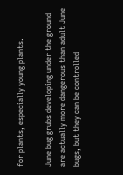for plants, especially young plants.

June bug grubs developing under the ground are actually more dangerous than adult June bugs, but they can be controlled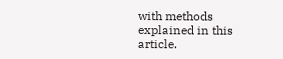with methods explained in this article.